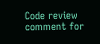Code review comment for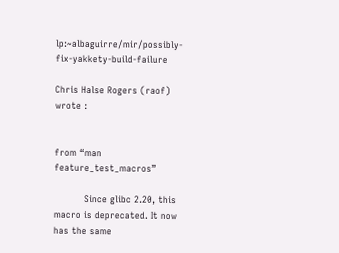lp:~albaguirre/mir/possibly-fix-yakkety-build-failure

Chris Halse Rogers (raof) wrote :


from “man feature_test_macros”

          Since glibc 2.20, this macro is deprecated. It now has the same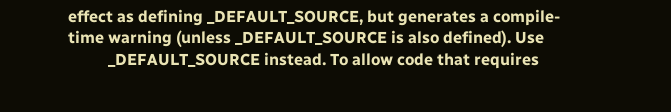effect as defining _DEFAULT_SOURCE, but generates a compile-time warning (unless _DEFAULT_SOURCE is also defined). Use
          _DEFAULT_SOURCE instead. To allow code that requires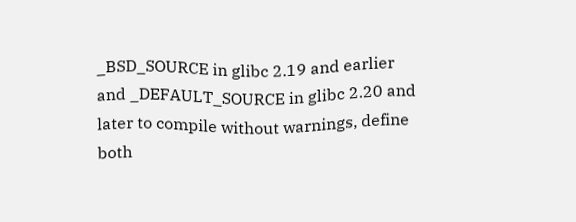_BSD_SOURCE in glibc 2.19 and earlier and _DEFAULT_SOURCE in glibc 2.20 and later to compile without warnings, define both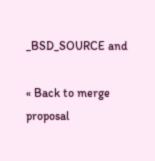_BSD_SOURCE and

« Back to merge proposal